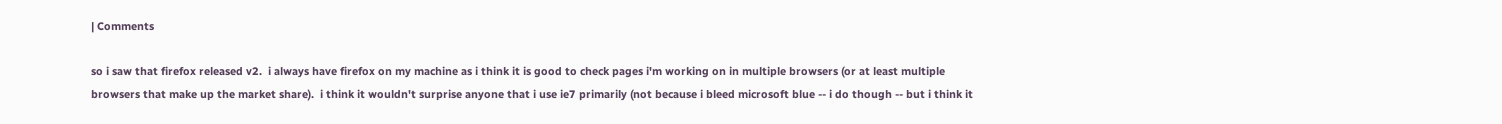| Comments

so i saw that firefox released v2.  i always have firefox on my machine as i think it is good to check pages i'm working on in multiple browsers (or at least multiple browsers that make up the market share).  i think it wouldn't surprise anyone that i use ie7 primarily (not because i bleed microsoft blue -- i do though -- but i think it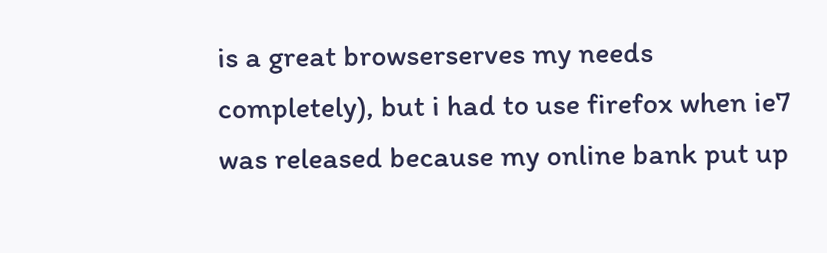is a great browserserves my needs completely), but i had to use firefox when ie7 was released because my online bank put up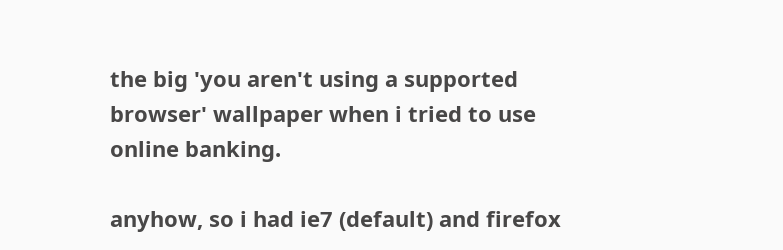the big 'you aren't using a supported browser' wallpaper when i tried to use online banking.

anyhow, so i had ie7 (default) and firefox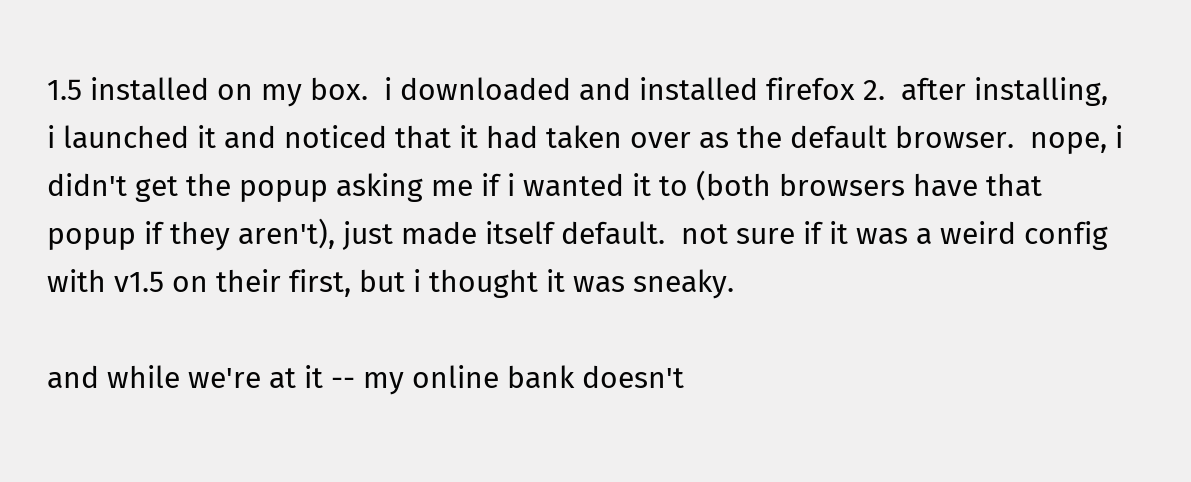1.5 installed on my box.  i downloaded and installed firefox 2.  after installing, i launched it and noticed that it had taken over as the default browser.  nope, i didn't get the popup asking me if i wanted it to (both browsers have that popup if they aren't), just made itself default.  not sure if it was a weird config with v1.5 on their first, but i thought it was sneaky.

and while we're at it -- my online bank doesn't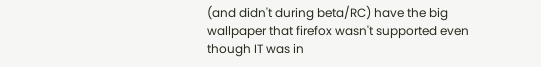(and didn't during beta/RC) have the big wallpaper that firefox wasn't supported even though IT was in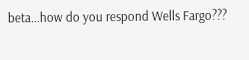beta...how do you respond Wells Fargo???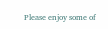Please enjoy some of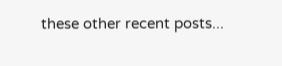these other recent posts...